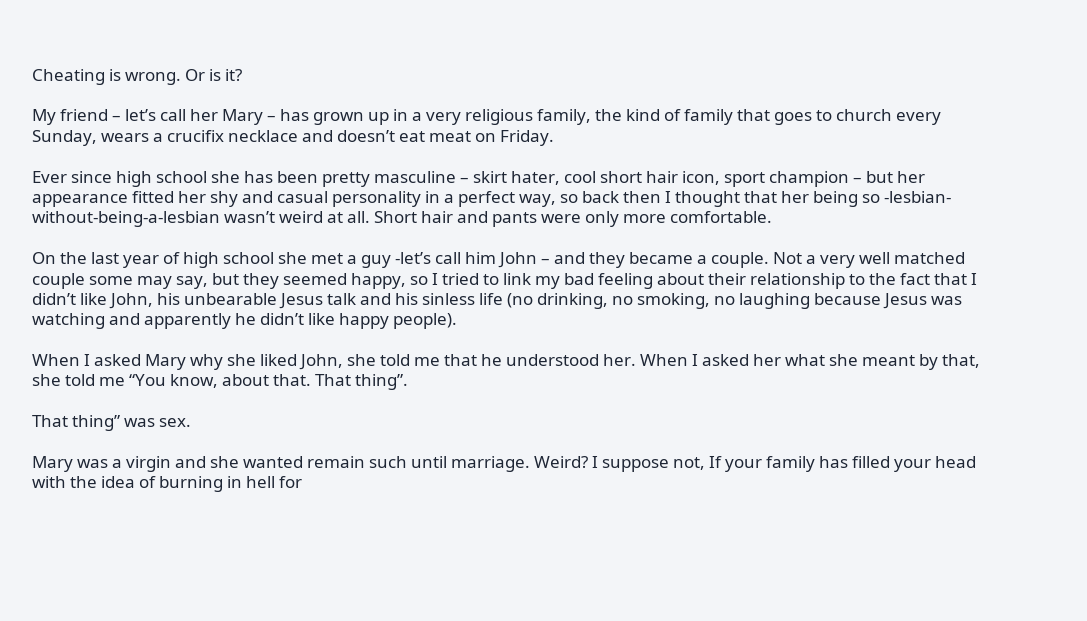Cheating is wrong. Or is it?

My friend – let’s call her Mary – has grown up in a very religious family, the kind of family that goes to church every Sunday, wears a crucifix necklace and doesn’t eat meat on Friday.

Ever since high school she has been pretty masculine – skirt hater, cool short hair icon, sport champion – but her appearance fitted her shy and casual personality in a perfect way, so back then I thought that her being so -lesbian-without-being-a-lesbian wasn’t weird at all. Short hair and pants were only more comfortable.

On the last year of high school she met a guy -let’s call him John – and they became a couple. Not a very well matched couple some may say, but they seemed happy, so I tried to link my bad feeling about their relationship to the fact that I didn’t like John, his unbearable Jesus talk and his sinless life (no drinking, no smoking, no laughing because Jesus was watching and apparently he didn’t like happy people).

When I asked Mary why she liked John, she told me that he understood her. When I asked her what she meant by that, she told me “You know, about that. That thing”.

That thing” was sex.

Mary was a virgin and she wanted remain such until marriage. Weird? I suppose not, If your family has filled your head with the idea of burning in hell for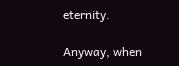eternity.

Anyway, when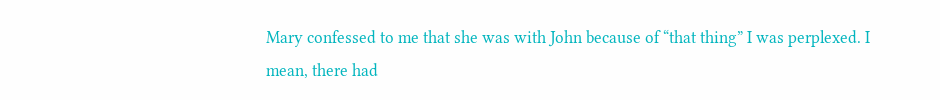Mary confessed to me that she was with John because of “that thing” I was perplexed. I mean, there had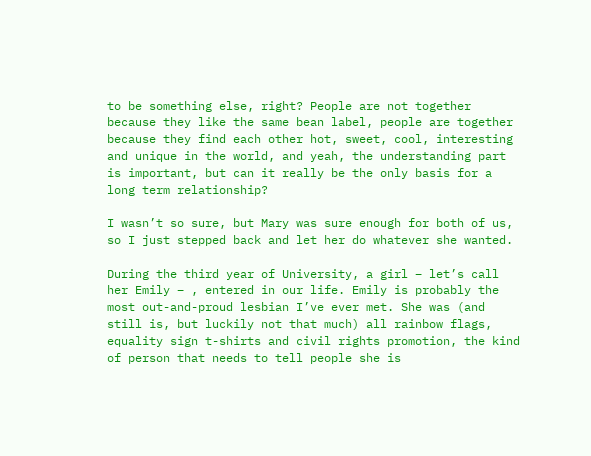to be something else, right? People are not together because they like the same bean label, people are together because they find each other hot, sweet, cool, interesting and unique in the world, and yeah, the understanding part is important, but can it really be the only basis for a long term relationship?

I wasn’t so sure, but Mary was sure enough for both of us, so I just stepped back and let her do whatever she wanted.

During the third year of University, a girl – let’s call her Emily – , entered in our life. Emily is probably the most out-and-proud lesbian I’ve ever met. She was (and still is, but luckily not that much) all rainbow flags, equality sign t-shirts and civil rights promotion, the kind of person that needs to tell people she is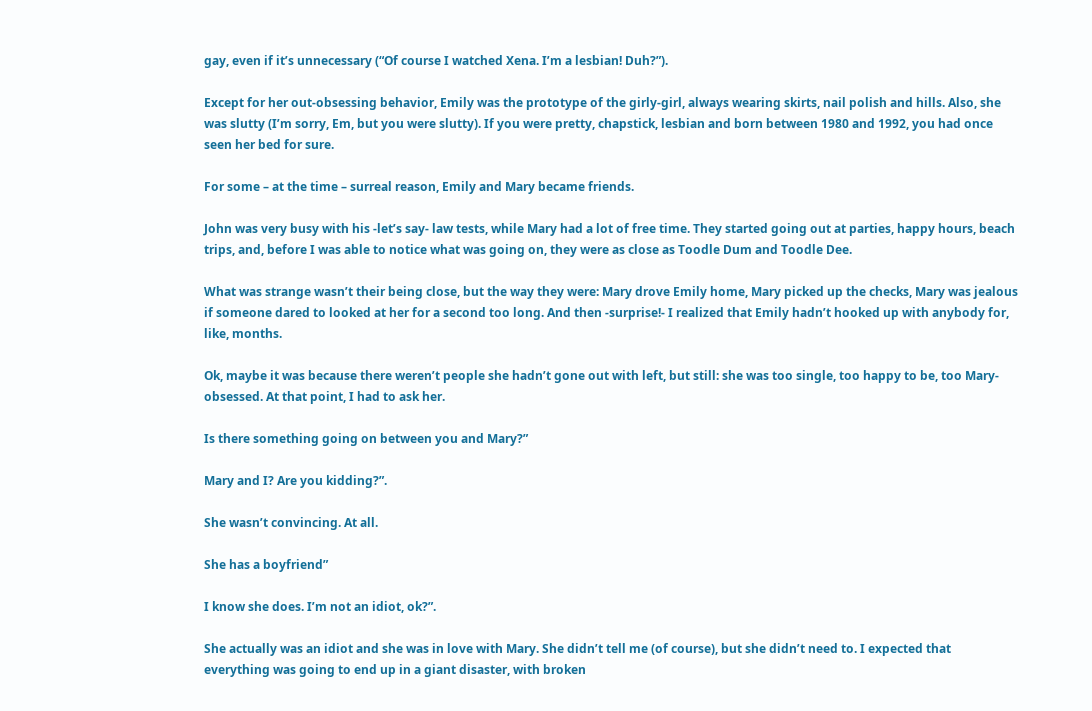gay, even if it’s unnecessary (“Of course I watched Xena. I’m a lesbian! Duh?”).

Except for her out-obsessing behavior, Emily was the prototype of the girly-girl, always wearing skirts, nail polish and hills. Also, she was slutty (I’m sorry, Em, but you were slutty). If you were pretty, chapstick, lesbian and born between 1980 and 1992, you had once seen her bed for sure.

For some – at the time – surreal reason, Emily and Mary became friends.

John was very busy with his -let’s say- law tests, while Mary had a lot of free time. They started going out at parties, happy hours, beach trips, and, before I was able to notice what was going on, they were as close as Toodle Dum and Toodle Dee.

What was strange wasn’t their being close, but the way they were: Mary drove Emily home, Mary picked up the checks, Mary was jealous if someone dared to looked at her for a second too long. And then -surprise!- I realized that Emily hadn’t hooked up with anybody for, like, months.

Ok, maybe it was because there weren’t people she hadn’t gone out with left, but still: she was too single, too happy to be, too Mary-obsessed. At that point, I had to ask her.

Is there something going on between you and Mary?”

Mary and I? Are you kidding?”.

She wasn’t convincing. At all.

She has a boyfriend”

I know she does. I’m not an idiot, ok?”.

She actually was an idiot and she was in love with Mary. She didn’t tell me (of course), but she didn’t need to. I expected that everything was going to end up in a giant disaster, with broken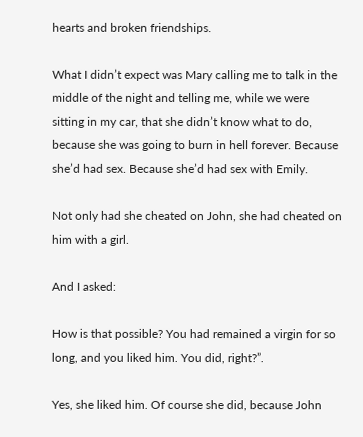hearts and broken friendships.

What I didn’t expect was Mary calling me to talk in the middle of the night and telling me, while we were sitting in my car, that she didn’t know what to do, because she was going to burn in hell forever. Because she’d had sex. Because she’d had sex with Emily.

Not only had she cheated on John, she had cheated on him with a girl.

And I asked:

How is that possible? You had remained a virgin for so long, and you liked him. You did, right?”.

Yes, she liked him. Of course she did, because John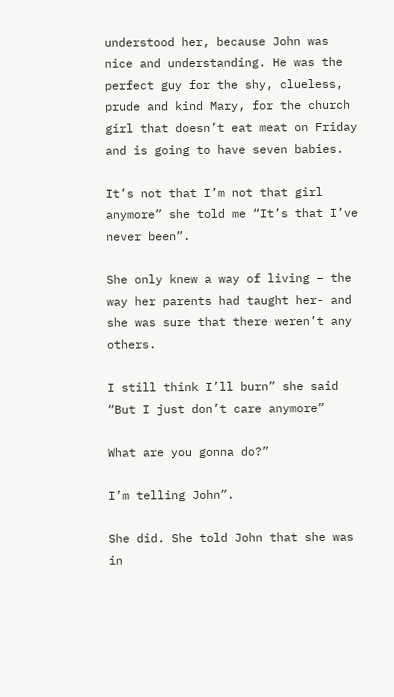understood her, because John was nice and understanding. He was the perfect guy for the shy, clueless, prude and kind Mary, for the church girl that doesn’t eat meat on Friday and is going to have seven babies.

It’s not that I’m not that girl anymore” she told me “It’s that I’ve never been”.

She only knew a way of living – the way her parents had taught her- and she was sure that there weren’t any others.

I still think I’ll burn” she said “But I just don’t care anymore”

What are you gonna do?”

I’m telling John”.

She did. She told John that she was in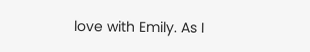love with Emily. As I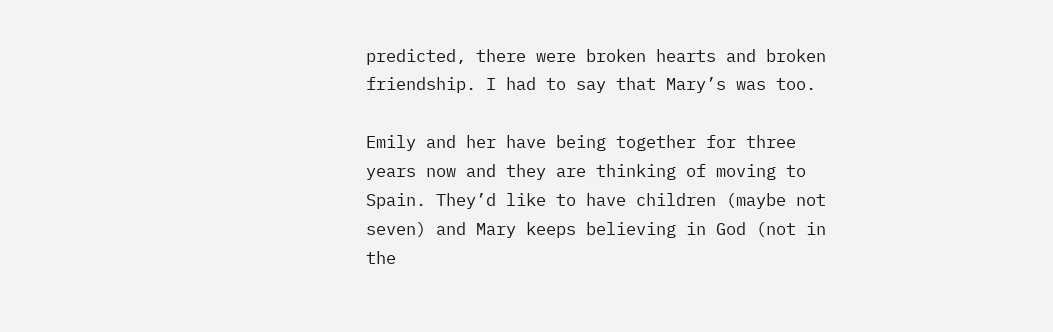predicted, there were broken hearts and broken friendship. I had to say that Mary’s was too.

Emily and her have being together for three years now and they are thinking of moving to Spain. They’d like to have children (maybe not seven) and Mary keeps believing in God (not in the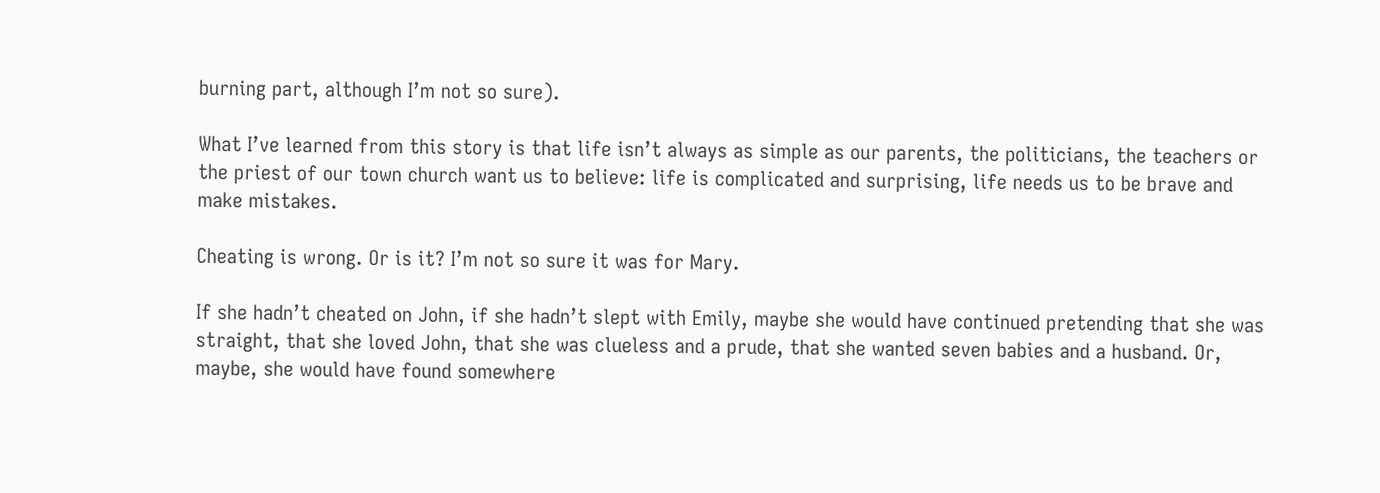burning part, although I’m not so sure).

What I’ve learned from this story is that life isn’t always as simple as our parents, the politicians, the teachers or the priest of our town church want us to believe: life is complicated and surprising, life needs us to be brave and make mistakes.

Cheating is wrong. Or is it? I’m not so sure it was for Mary.

If she hadn’t cheated on John, if she hadn’t slept with Emily, maybe she would have continued pretending that she was straight, that she loved John, that she was clueless and a prude, that she wanted seven babies and a husband. Or, maybe, she would have found somewhere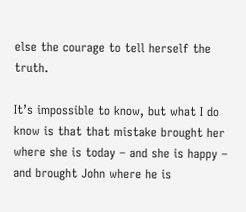else the courage to tell herself the truth.

It’s impossible to know, but what I do know is that that mistake brought her where she is today – and she is happy – and brought John where he is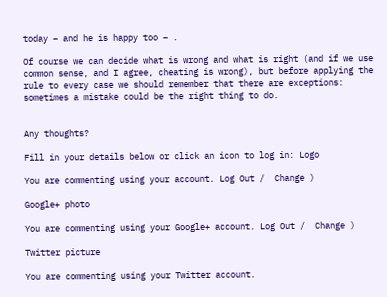today – and he is happy too – .

Of course we can decide what is wrong and what is right (and if we use common sense, and I agree, cheating is wrong), but before applying the rule to every case we should remember that there are exceptions: sometimes a mistake could be the right thing to do.


Any thoughts?

Fill in your details below or click an icon to log in: Logo

You are commenting using your account. Log Out /  Change )

Google+ photo

You are commenting using your Google+ account. Log Out /  Change )

Twitter picture

You are commenting using your Twitter account.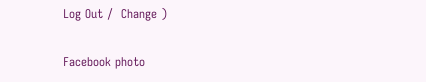Log Out /  Change )

Facebook photo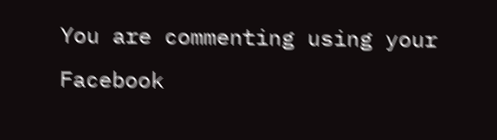You are commenting using your Facebook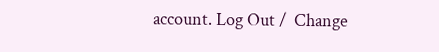account. Log Out /  Change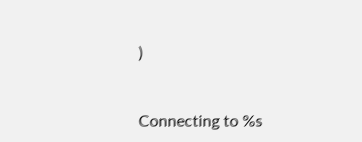)


Connecting to %s